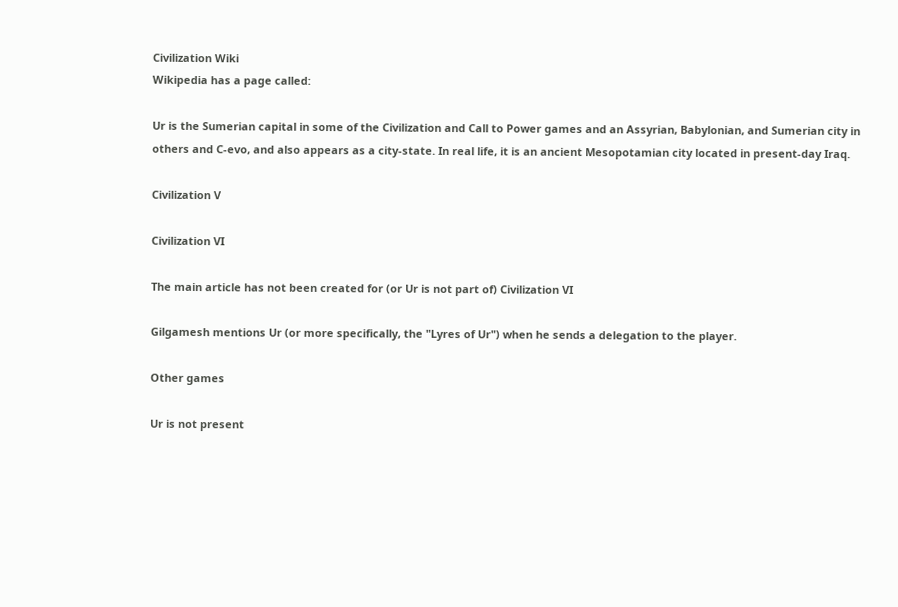Civilization Wiki
Wikipedia has a page called:

Ur is the Sumerian capital in some of the Civilization and Call to Power games and an Assyrian, Babylonian, and Sumerian city in others and C-evo, and also appears as a city-state. In real life, it is an ancient Mesopotamian city located in present-day Iraq.

Civilization V

Civilization VI

The main article has not been created for (or Ur is not part of) Civilization VI

Gilgamesh mentions Ur (or more specifically, the "Lyres of Ur") when he sends a delegation to the player.

Other games

Ur is not present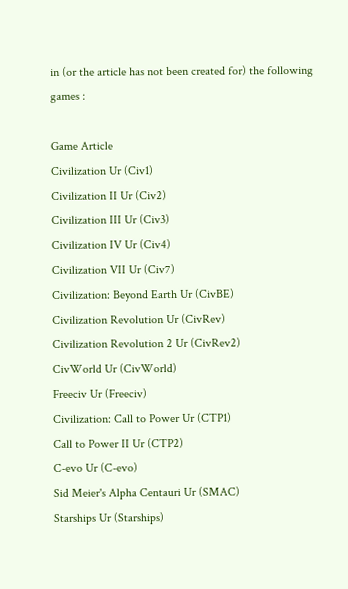in (or the article has not been created for) the following games :

Game Article
Civilization Ur (Civ1)
Civilization II Ur (Civ2)
Civilization III Ur (Civ3)
Civilization IV Ur (Civ4)
Civilization VII Ur (Civ7)
Civilization: Beyond Earth Ur (CivBE)
Civilization Revolution Ur (CivRev)
Civilization Revolution 2 Ur (CivRev2)
CivWorld Ur (CivWorld)
Freeciv Ur (Freeciv)
Civilization: Call to Power Ur (CTP1)
Call to Power II Ur (CTP2)
C-evo Ur (C-evo)
Sid Meier's Alpha Centauri Ur (SMAC)
Starships Ur (Starships)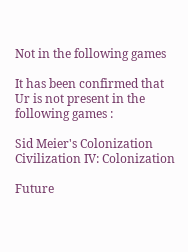Not in the following games

It has been confirmed that Ur is not present in the following games :

Sid Meier's Colonization
Civilization IV: Colonization

Future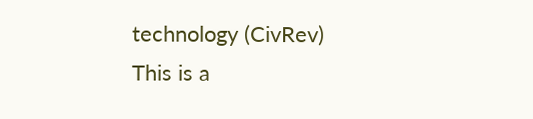technology (CivRev)
This is a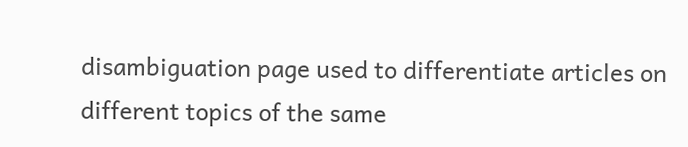disambiguation page used to differentiate articles on different topics of the same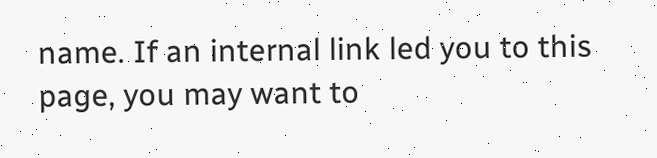name. If an internal link led you to this page, you may want to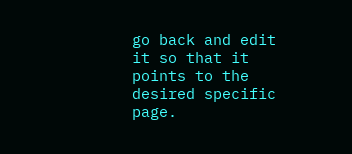go back and edit it so that it points to the desired specific page.